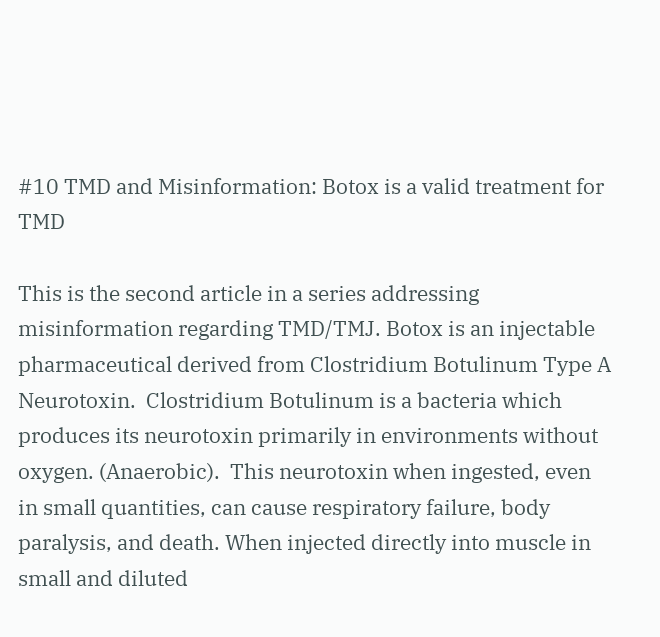#10 TMD and Misinformation: Botox is a valid treatment for TMD

This is the second article in a series addressing misinformation regarding TMD/TMJ. Botox is an injectable pharmaceutical derived from Clostridium Botulinum Type A Neurotoxin.  Clostridium Botulinum is a bacteria which produces its neurotoxin primarily in environments without oxygen. (Anaerobic).  This neurotoxin when ingested, even in small quantities, can cause respiratory failure, body paralysis, and death. When injected directly into muscle in small and diluted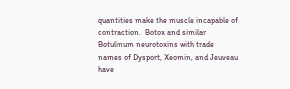quantities make the muscle incapable of contraction.  Botox and similar Botulinum neurotoxins with trade names of Dysport, Xeomin, and Jeuveau have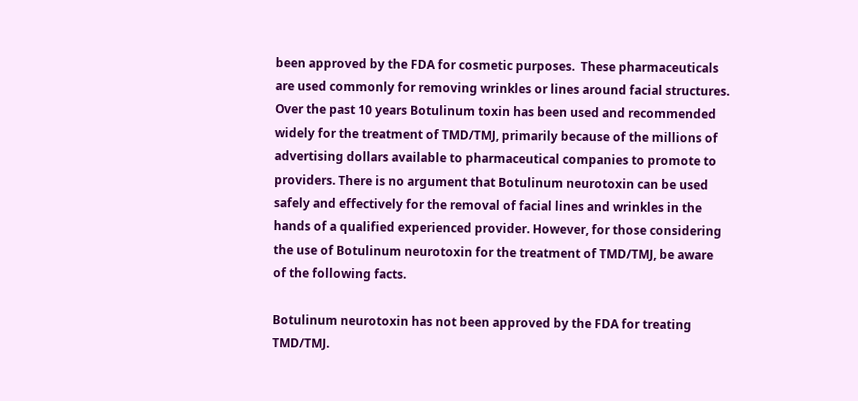been approved by the FDA for cosmetic purposes.  These pharmaceuticals are used commonly for removing wrinkles or lines around facial structures.  Over the past 10 years Botulinum toxin has been used and recommended widely for the treatment of TMD/TMJ, primarily because of the millions of advertising dollars available to pharmaceutical companies to promote to providers. There is no argument that Botulinum neurotoxin can be used safely and effectively for the removal of facial lines and wrinkles in the hands of a qualified experienced provider. However, for those considering the use of Botulinum neurotoxin for the treatment of TMD/TMJ, be aware of the following facts.

Botulinum neurotoxin has not been approved by the FDA for treating TMD/TMJ.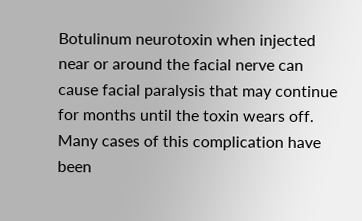Botulinum neurotoxin when injected near or around the facial nerve can cause facial paralysis that may continue for months until the toxin wears off. Many cases of this complication have been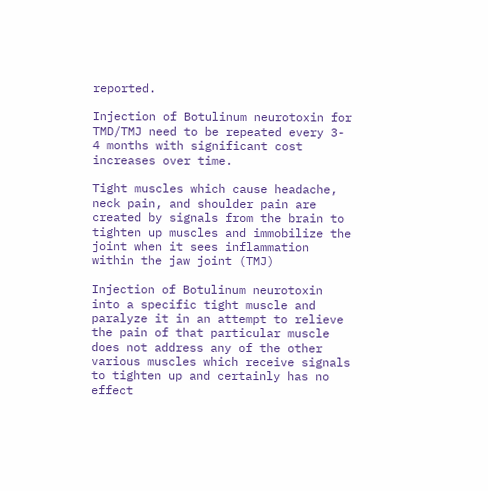reported.

Injection of Botulinum neurotoxin for TMD/TMJ need to be repeated every 3- 4 months with significant cost increases over time.

Tight muscles which cause headache, neck pain, and shoulder pain are created by signals from the brain to tighten up muscles and immobilize the joint when it sees inflammation within the jaw joint (TMJ)

Injection of Botulinum neurotoxin into a specific tight muscle and paralyze it in an attempt to relieve the pain of that particular muscle does not address any of the other various muscles which receive signals to tighten up and certainly has no effect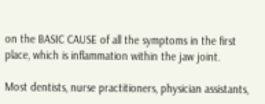on the BASIC CAUSE of all the symptoms in the first place, which is inflammation within the jaw joint.

Most dentists, nurse practitioners, physician assistants,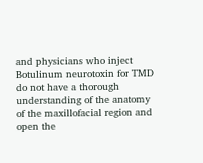and physicians who inject Botulinum neurotoxin for TMD do not have a thorough understanding of the anatomy of the maxillofacial region and open the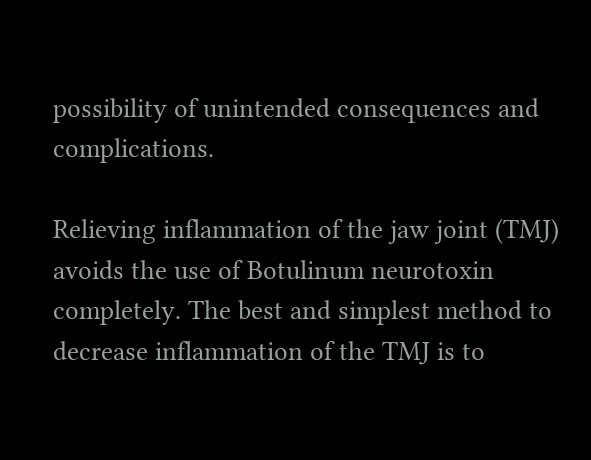possibility of unintended consequences and complications.

Relieving inflammation of the jaw joint (TMJ) avoids the use of Botulinum neurotoxin completely. The best and simplest method to decrease inflammation of the TMJ is to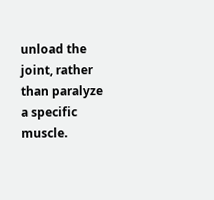unload the joint, rather than paralyze a specific muscle.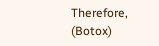Therefore, (Botox)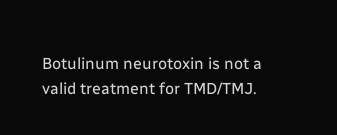Botulinum neurotoxin is not a valid treatment for TMD/TMJ.